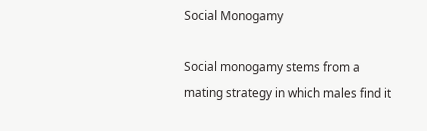Social Monogamy

Social monogamy stems from a mating strategy in which males find it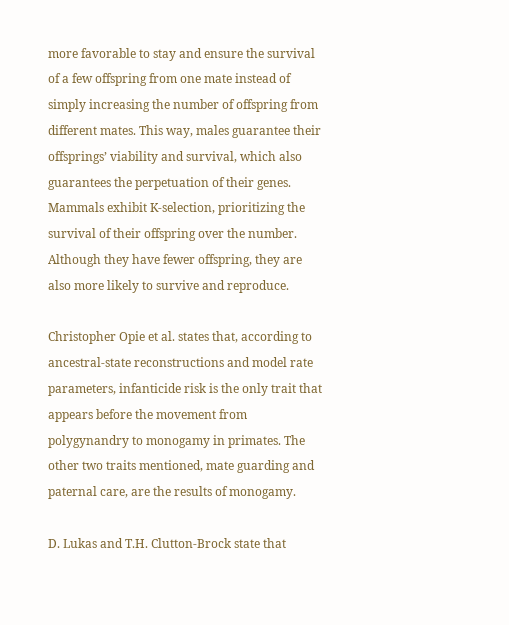more favorable to stay and ensure the survival of a few offspring from one mate instead of simply increasing the number of offspring from different mates. This way, males guarantee their offsprings’ viability and survival, which also guarantees the perpetuation of their genes. Mammals exhibit K-selection, prioritizing the survival of their offspring over the number. Although they have fewer offspring, they are also more likely to survive and reproduce.

Christopher Opie et al. states that, according to ancestral-state reconstructions and model rate parameters, infanticide risk is the only trait that appears before the movement from polygynandry to monogamy in primates. The other two traits mentioned, mate guarding and paternal care, are the results of monogamy.

D. Lukas and T.H. Clutton-Brock state that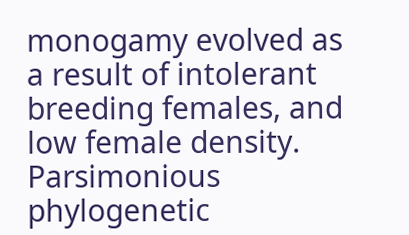monogamy evolved as a result of intolerant breeding females, and low female density. Parsimonious phylogenetic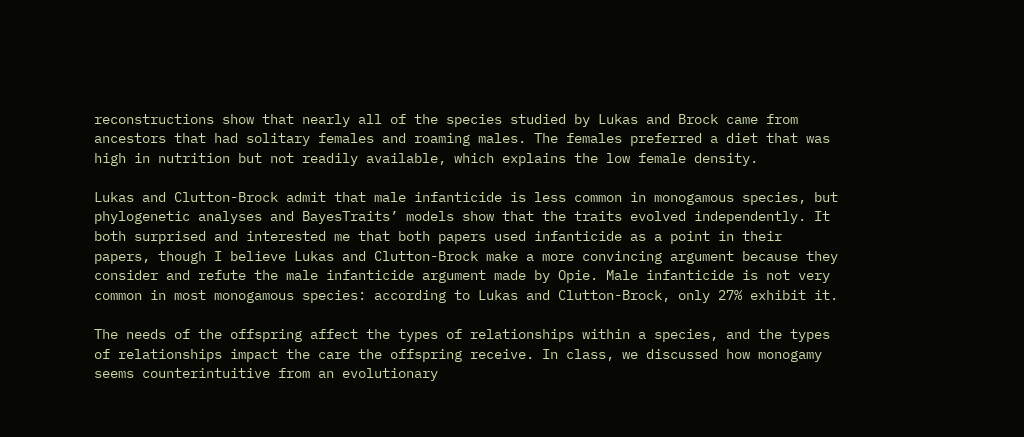reconstructions show that nearly all of the species studied by Lukas and Brock came from ancestors that had solitary females and roaming males. The females preferred a diet that was high in nutrition but not readily available, which explains the low female density.

Lukas and Clutton-Brock admit that male infanticide is less common in monogamous species, but phylogenetic analyses and BayesTraits’ models show that the traits evolved independently. It both surprised and interested me that both papers used infanticide as a point in their papers, though I believe Lukas and Clutton-Brock make a more convincing argument because they consider and refute the male infanticide argument made by Opie. Male infanticide is not very common in most monogamous species: according to Lukas and Clutton-Brock, only 27% exhibit it.

The needs of the offspring affect the types of relationships within a species, and the types of relationships impact the care the offspring receive. In class, we discussed how monogamy seems counterintuitive from an evolutionary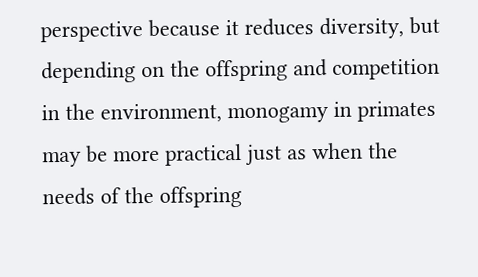perspective because it reduces diversity, but depending on the offspring and competition in the environment, monogamy in primates may be more practical just as when the needs of the offspring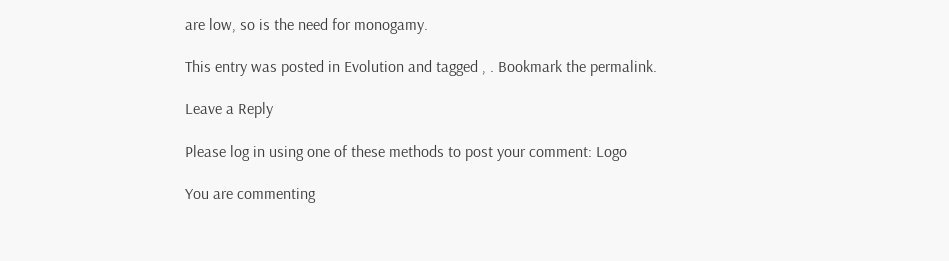are low, so is the need for monogamy.

This entry was posted in Evolution and tagged , . Bookmark the permalink.

Leave a Reply

Please log in using one of these methods to post your comment: Logo

You are commenting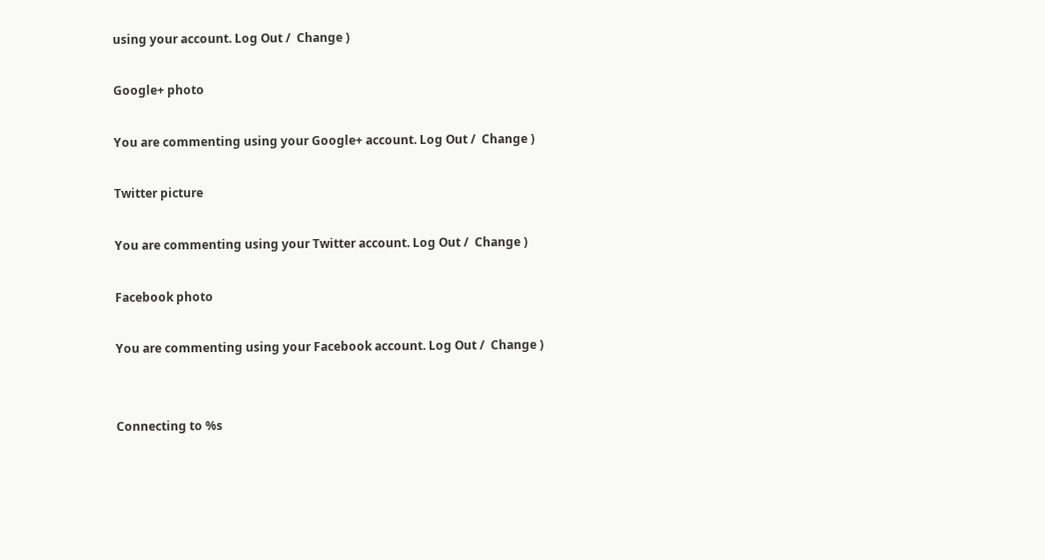using your account. Log Out /  Change )

Google+ photo

You are commenting using your Google+ account. Log Out /  Change )

Twitter picture

You are commenting using your Twitter account. Log Out /  Change )

Facebook photo

You are commenting using your Facebook account. Log Out /  Change )


Connecting to %s